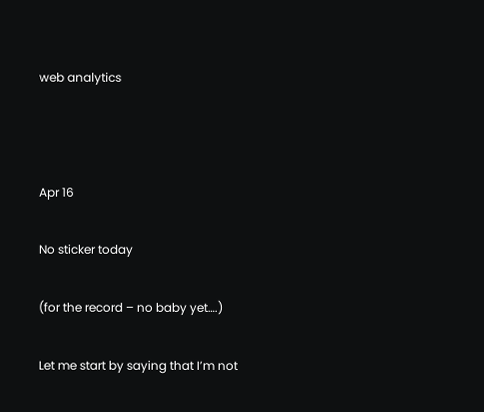web analytics



Apr 16

No sticker today

(for the record – no baby yet….)

Let me start by saying that I’m not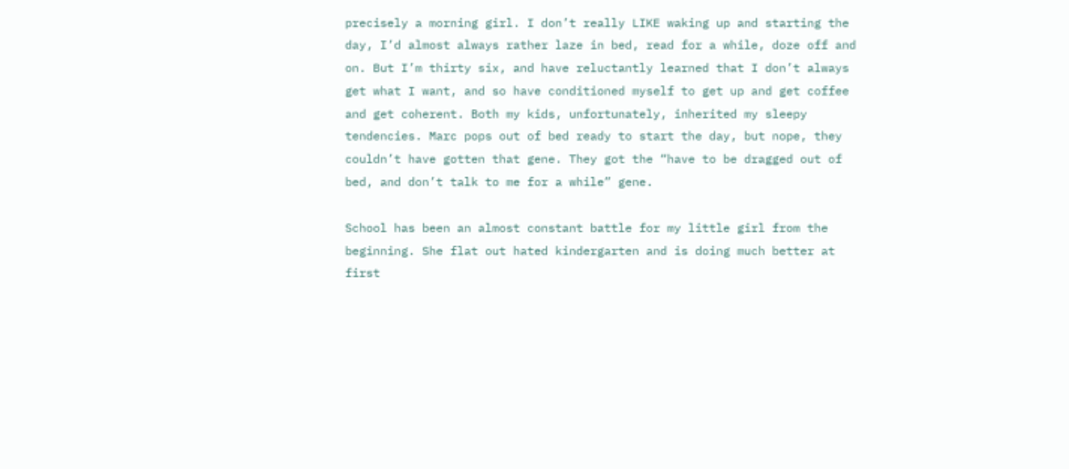precisely a morning girl. I don’t really LIKE waking up and starting the day, I’d almost always rather laze in bed, read for a while, doze off and on. But I’m thirty six, and have reluctantly learned that I don’t always get what I want, and so have conditioned myself to get up and get coffee and get coherent. Both my kids, unfortunately, inherited my sleepy tendencies. Marc pops out of bed ready to start the day, but nope, they couldn’t have gotten that gene. They got the “have to be dragged out of bed, and don’t talk to me for a while” gene.

School has been an almost constant battle for my little girl from the beginning. She flat out hated kindergarten and is doing much better at first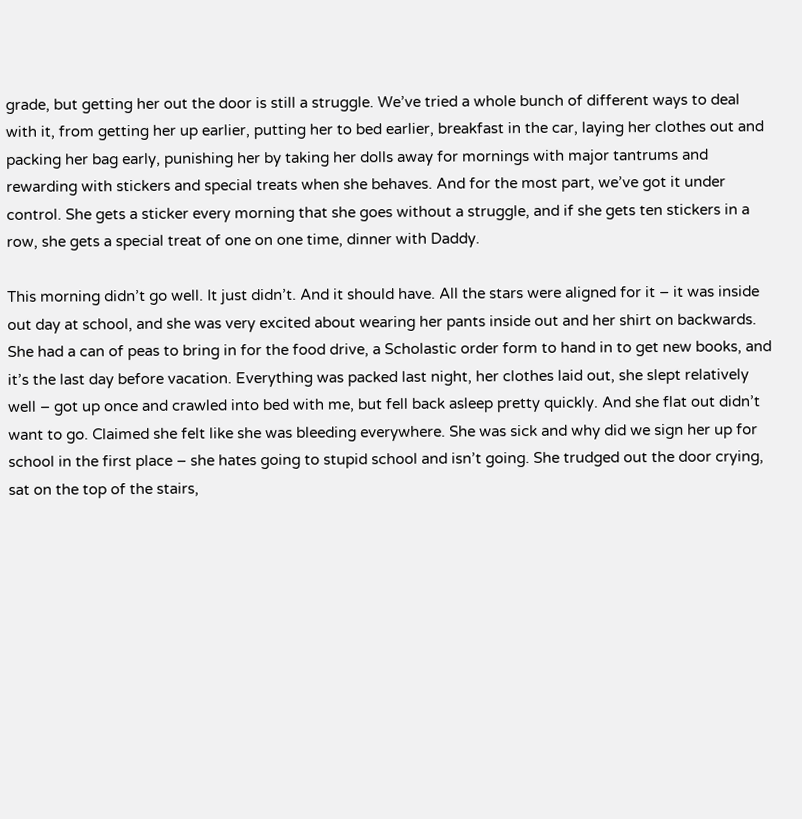grade, but getting her out the door is still a struggle. We’ve tried a whole bunch of different ways to deal with it, from getting her up earlier, putting her to bed earlier, breakfast in the car, laying her clothes out and packing her bag early, punishing her by taking her dolls away for mornings with major tantrums and rewarding with stickers and special treats when she behaves. And for the most part, we’ve got it under control. She gets a sticker every morning that she goes without a struggle, and if she gets ten stickers in a row, she gets a special treat of one on one time, dinner with Daddy.

This morning didn’t go well. It just didn’t. And it should have. All the stars were aligned for it – it was inside out day at school, and she was very excited about wearing her pants inside out and her shirt on backwards. She had a can of peas to bring in for the food drive, a Scholastic order form to hand in to get new books, and it’s the last day before vacation. Everything was packed last night, her clothes laid out, she slept relatively well – got up once and crawled into bed with me, but fell back asleep pretty quickly. And she flat out didn’t want to go. Claimed she felt like she was bleeding everywhere. She was sick and why did we sign her up for school in the first place – she hates going to stupid school and isn’t going. She trudged out the door crying, sat on the top of the stairs,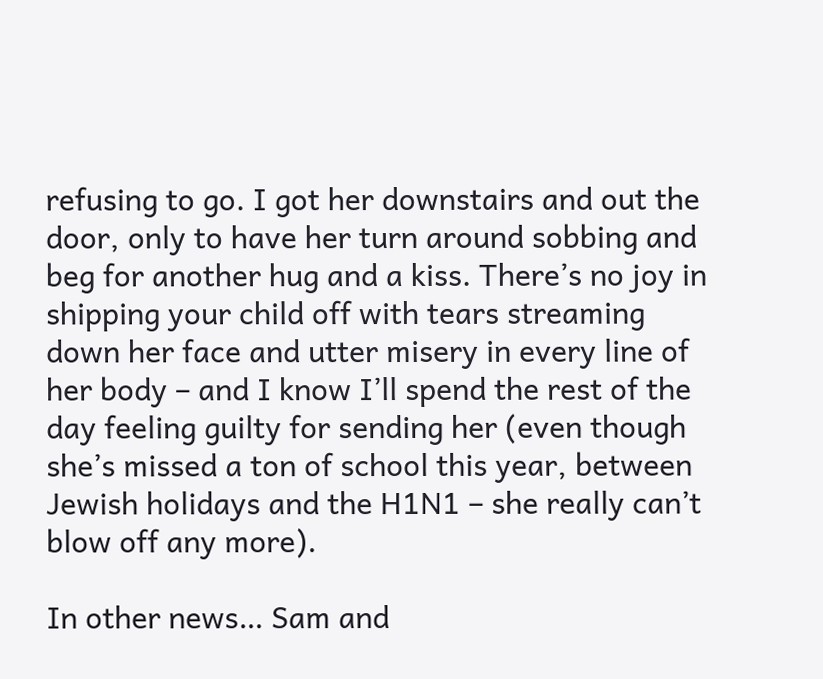refusing to go. I got her downstairs and out the door, only to have her turn around sobbing and beg for another hug and a kiss. There’s no joy in shipping your child off with tears streaming down her face and utter misery in every line of her body – and I know I’ll spend the rest of the day feeling guilty for sending her (even though she’s missed a ton of school this year, between Jewish holidays and the H1N1 – she really can’t blow off any more).

In other news… Sam and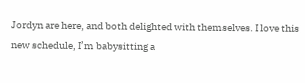Jordyn are here, and both delighted with themselves. I love this new schedule, I’m babysitting a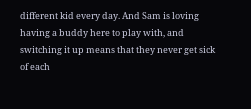different kid every day. And Sam is loving having a buddy here to play with, and switching it up means that they never get sick of each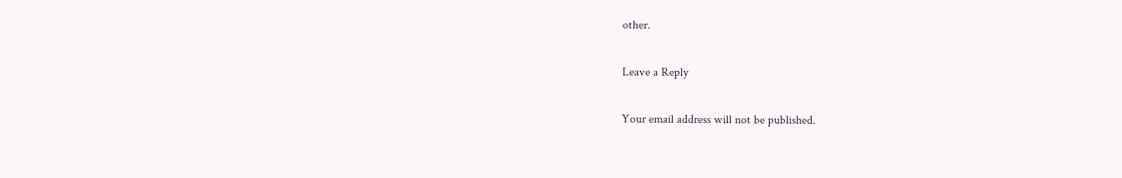other.

Leave a Reply

Your email address will not be published.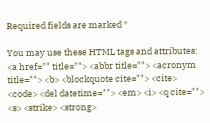Required fields are marked *

You may use these HTML tags and attributes: <a href="" title=""> <abbr title=""> <acronym title=""> <b> <blockquote cite=""> <cite> <code> <del datetime=""> <em> <i> <q cite=""> <s> <strike> <strong>